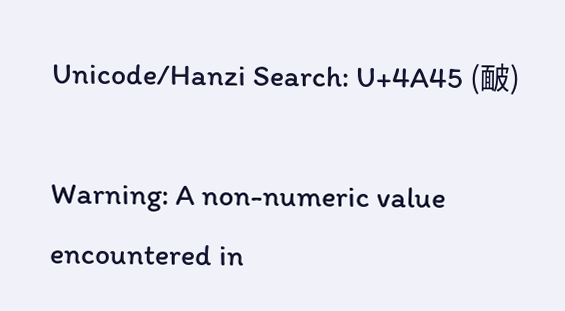Unicode/Hanzi Search: U+4A45 (䩅)

Warning: A non-numeric value encountered in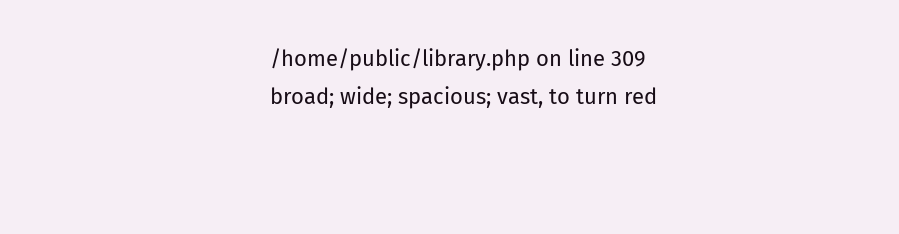/home/public/library.php on line 309
broad; wide; spacious; vast, to turn red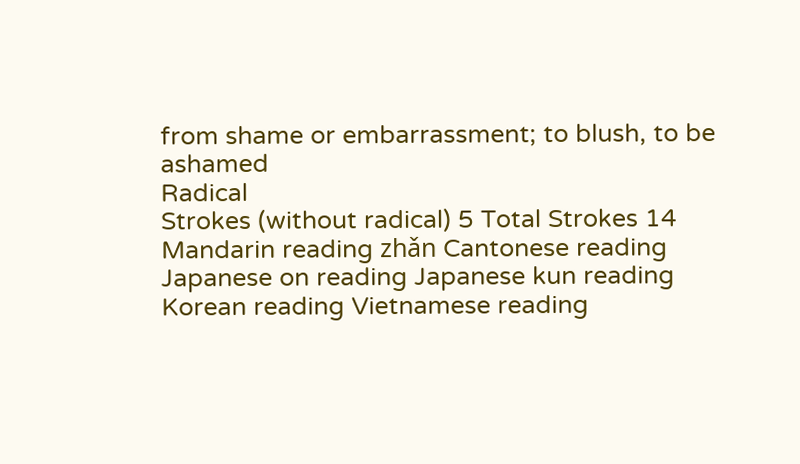from shame or embarrassment; to blush, to be ashamed
Radical
Strokes (without radical) 5 Total Strokes 14
Mandarin reading zhǎn Cantonese reading
Japanese on reading Japanese kun reading
Korean reading Vietnamese reading